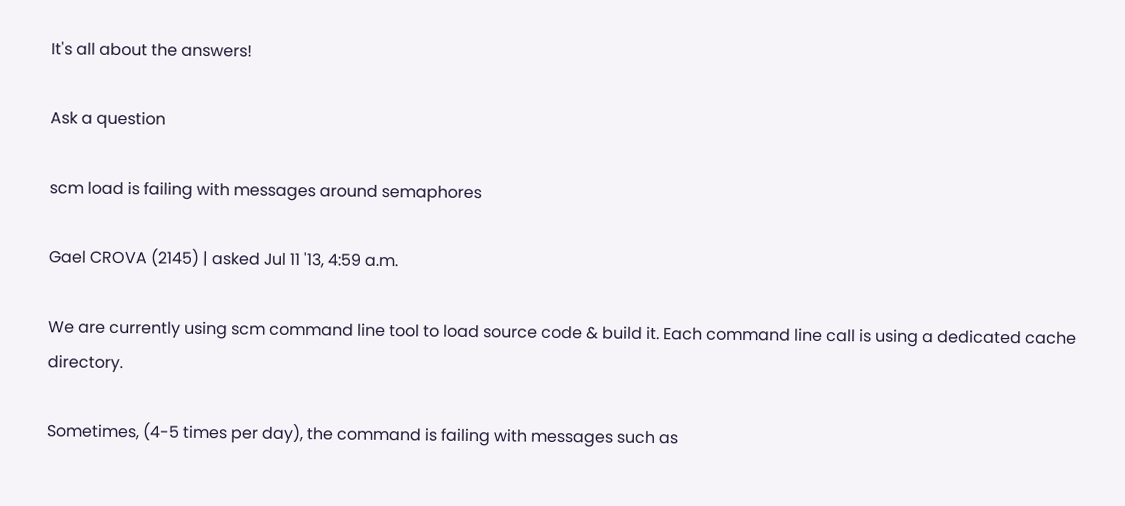It's all about the answers!

Ask a question

scm load is failing with messages around semaphores

Gael CROVA (2145) | asked Jul 11 '13, 4:59 a.m.

We are currently using scm command line tool to load source code & build it. Each command line call is using a dedicated cache directory.

Sometimes, (4-5 times per day), the command is failing with messages such as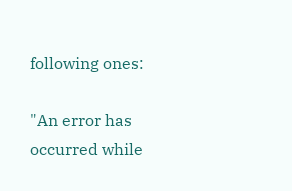following ones:

"An error has occurred while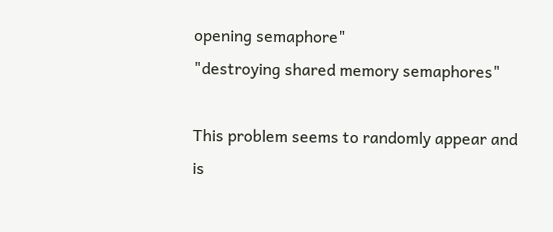opening semaphore"
"destroying shared memory semaphores"

This problem seems to randomly appear and is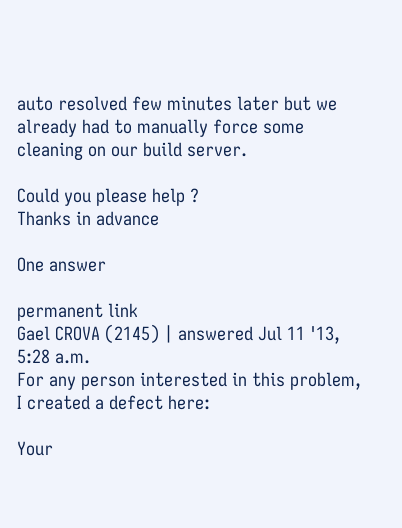auto resolved few minutes later but we already had to manually force some cleaning on our build server.

Could you please help ?
Thanks in advance

One answer

permanent link
Gael CROVA (2145) | answered Jul 11 '13, 5:28 a.m.
For any person interested in this problem, I created a defect here:

Your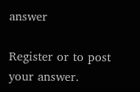answer

Register or to post your answer.